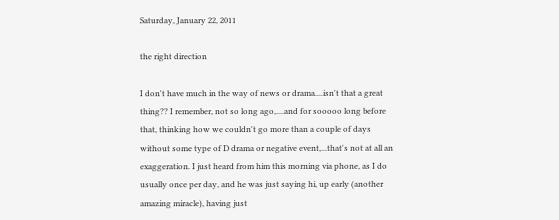Saturday, January 22, 2011

the right direction

I don't have much in the way of news or drama....isn't that a great thing?? I remember, not so long ago,....and for sooooo long before that, thinking how we couldn't go more than a couple of days without some type of D drama or negative event,...that's not at all an exaggeration. I just heard from him this morning via phone, as I do usually once per day, and he was just saying hi, up early (another amazing miracle), having just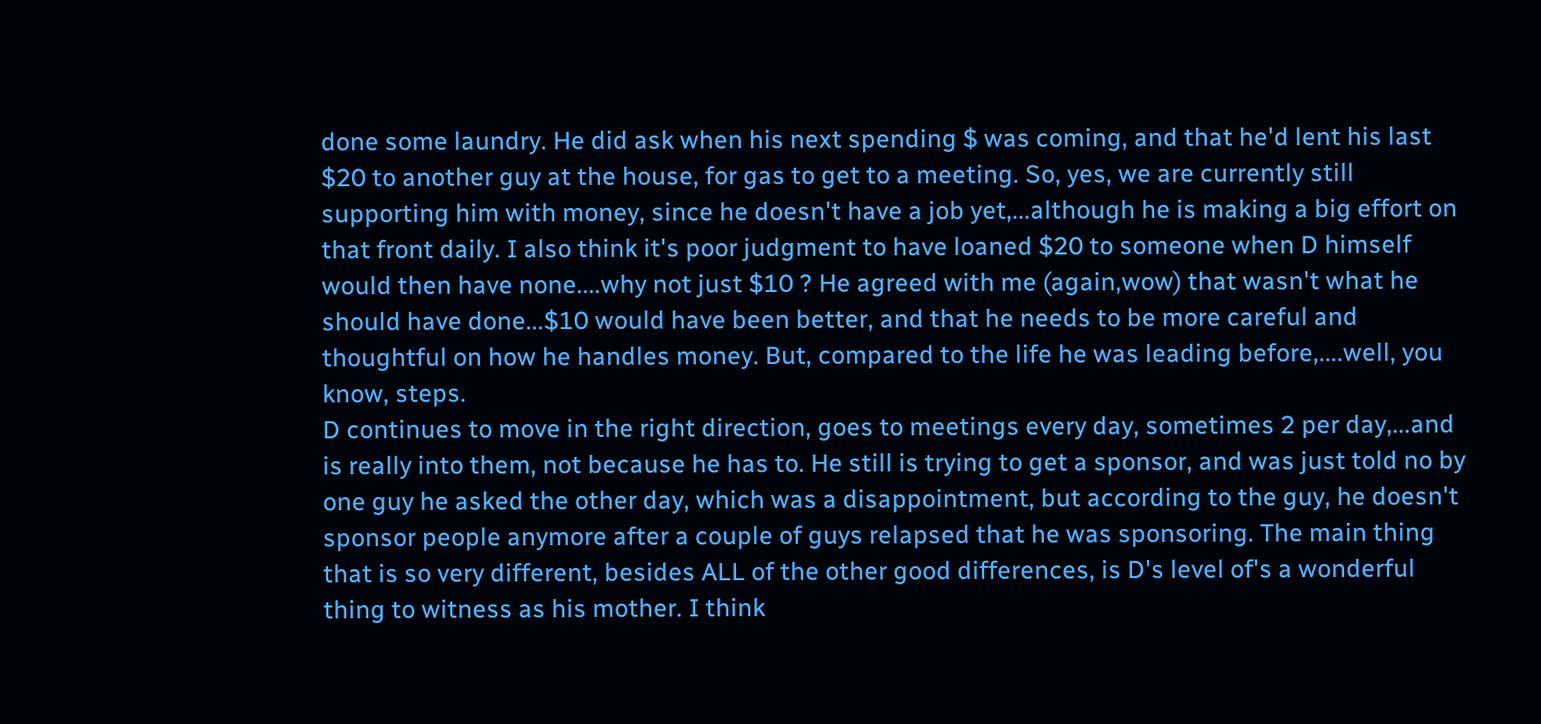done some laundry. He did ask when his next spending $ was coming, and that he'd lent his last $20 to another guy at the house, for gas to get to a meeting. So, yes, we are currently still supporting him with money, since he doesn't have a job yet,...although he is making a big effort on that front daily. I also think it's poor judgment to have loaned $20 to someone when D himself would then have none....why not just $10 ? He agreed with me (again,wow) that wasn't what he should have done...$10 would have been better, and that he needs to be more careful and thoughtful on how he handles money. But, compared to the life he was leading before,....well, you know, steps.
D continues to move in the right direction, goes to meetings every day, sometimes 2 per day,...and is really into them, not because he has to. He still is trying to get a sponsor, and was just told no by one guy he asked the other day, which was a disappointment, but according to the guy, he doesn't sponsor people anymore after a couple of guys relapsed that he was sponsoring. The main thing that is so very different, besides ALL of the other good differences, is D's level of's a wonderful thing to witness as his mother. I think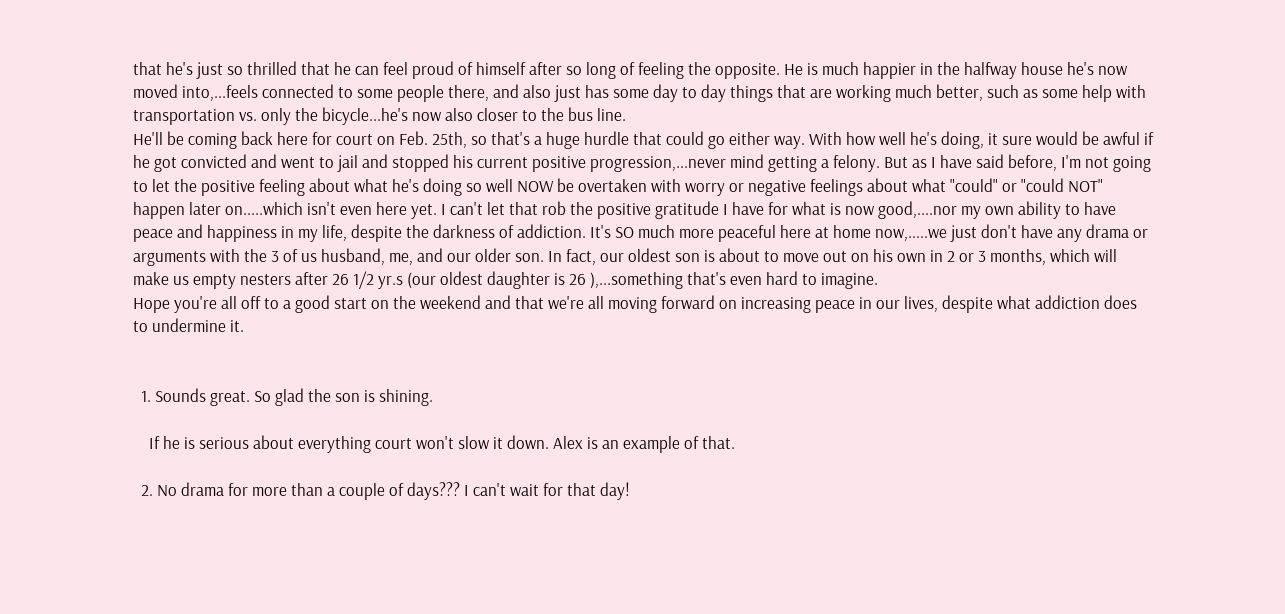that he's just so thrilled that he can feel proud of himself after so long of feeling the opposite. He is much happier in the halfway house he's now moved into,...feels connected to some people there, and also just has some day to day things that are working much better, such as some help with transportation vs. only the bicycle...he's now also closer to the bus line.
He'll be coming back here for court on Feb. 25th, so that's a huge hurdle that could go either way. With how well he's doing, it sure would be awful if he got convicted and went to jail and stopped his current positive progression,...never mind getting a felony. But as I have said before, I'm not going to let the positive feeling about what he's doing so well NOW be overtaken with worry or negative feelings about what "could" or "could NOT" happen later on.....which isn't even here yet. I can't let that rob the positive gratitude I have for what is now good,....nor my own ability to have peace and happiness in my life, despite the darkness of addiction. It's SO much more peaceful here at home now,.....we just don't have any drama or arguments with the 3 of us husband, me, and our older son. In fact, our oldest son is about to move out on his own in 2 or 3 months, which will make us empty nesters after 26 1/2 yr.s (our oldest daughter is 26 ),...something that's even hard to imagine.
Hope you're all off to a good start on the weekend and that we're all moving forward on increasing peace in our lives, despite what addiction does to undermine it.


  1. Sounds great. So glad the son is shining.

    If he is serious about everything court won't slow it down. Alex is an example of that.

  2. No drama for more than a couple of days??? I can't wait for that day!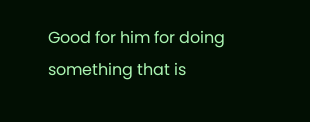Good for him for doing something that is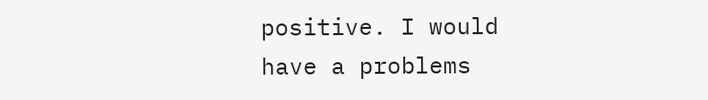positive. I would have a problems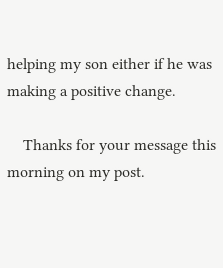helping my son either if he was making a positive change.

    Thanks for your message this morning on my post.